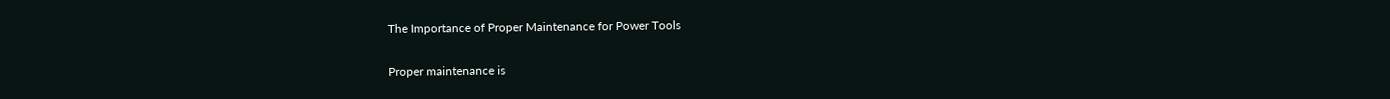The Importance of Proper Maintenance for Power Tools

Proper maintenance is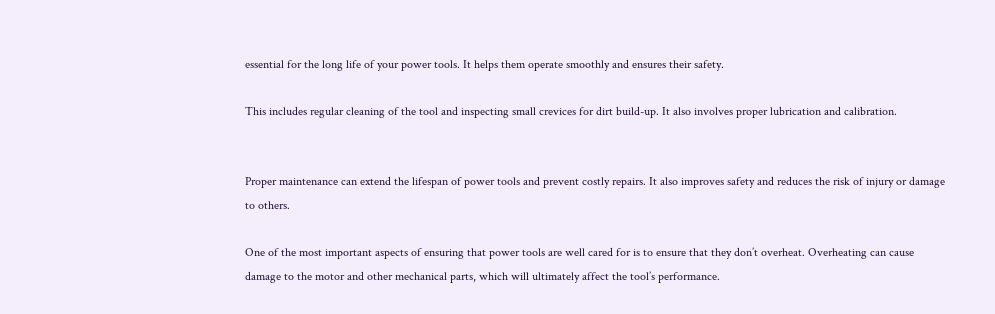essential for the long life of your power tools. It helps them operate smoothly and ensures their safety.

This includes regular cleaning of the tool and inspecting small crevices for dirt build-up. It also involves proper lubrication and calibration.


Proper maintenance can extend the lifespan of power tools and prevent costly repairs. It also improves safety and reduces the risk of injury or damage to others.

One of the most important aspects of ensuring that power tools are well cared for is to ensure that they don’t overheat. Overheating can cause damage to the motor and other mechanical parts, which will ultimately affect the tool’s performance.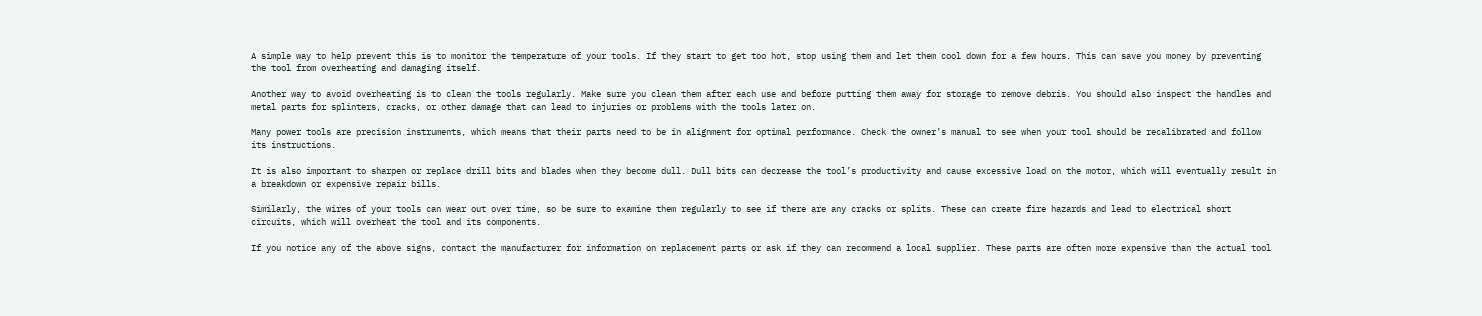A simple way to help prevent this is to monitor the temperature of your tools. If they start to get too hot, stop using them and let them cool down for a few hours. This can save you money by preventing the tool from overheating and damaging itself.

Another way to avoid overheating is to clean the tools regularly. Make sure you clean them after each use and before putting them away for storage to remove debris. You should also inspect the handles and metal parts for splinters, cracks, or other damage that can lead to injuries or problems with the tools later on.

Many power tools are precision instruments, which means that their parts need to be in alignment for optimal performance. Check the owner’s manual to see when your tool should be recalibrated and follow its instructions.

It is also important to sharpen or replace drill bits and blades when they become dull. Dull bits can decrease the tool’s productivity and cause excessive load on the motor, which will eventually result in a breakdown or expensive repair bills.

Similarly, the wires of your tools can wear out over time, so be sure to examine them regularly to see if there are any cracks or splits. These can create fire hazards and lead to electrical short circuits, which will overheat the tool and its components.

If you notice any of the above signs, contact the manufacturer for information on replacement parts or ask if they can recommend a local supplier. These parts are often more expensive than the actual tool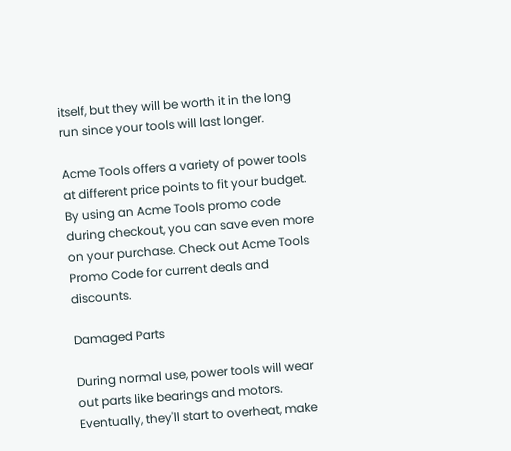itself, but they will be worth it in the long run since your tools will last longer.

Acme Tools offers a variety of power tools at different price points to fit your budget. By using an Acme Tools promo code during checkout, you can save even more on your purchase. Check out Acme Tools Promo Code for current deals and discounts.

Damaged Parts

During normal use, power tools will wear out parts like bearings and motors. Eventually, they'll start to overheat, make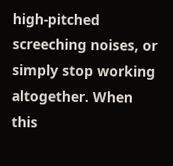high-pitched screeching noises, or simply stop working altogether. When this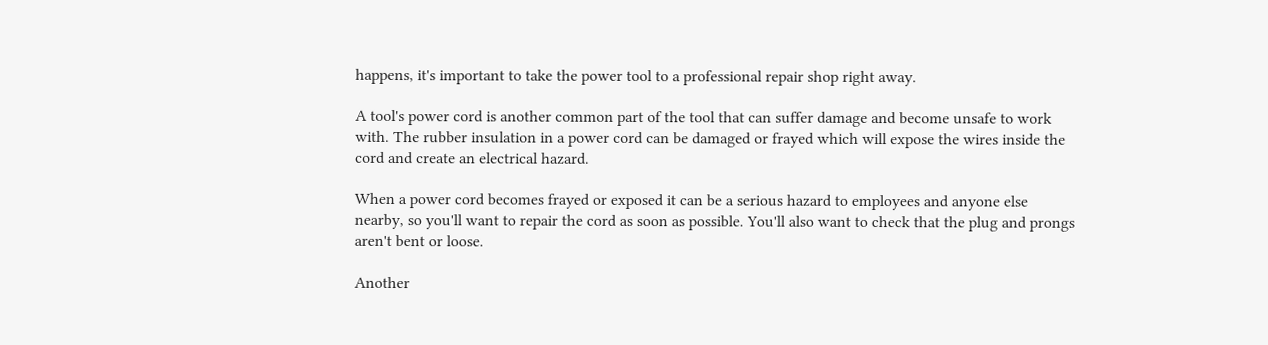happens, it's important to take the power tool to a professional repair shop right away.

A tool's power cord is another common part of the tool that can suffer damage and become unsafe to work with. The rubber insulation in a power cord can be damaged or frayed which will expose the wires inside the cord and create an electrical hazard.

When a power cord becomes frayed or exposed it can be a serious hazard to employees and anyone else nearby, so you'll want to repair the cord as soon as possible. You'll also want to check that the plug and prongs aren't bent or loose.

Another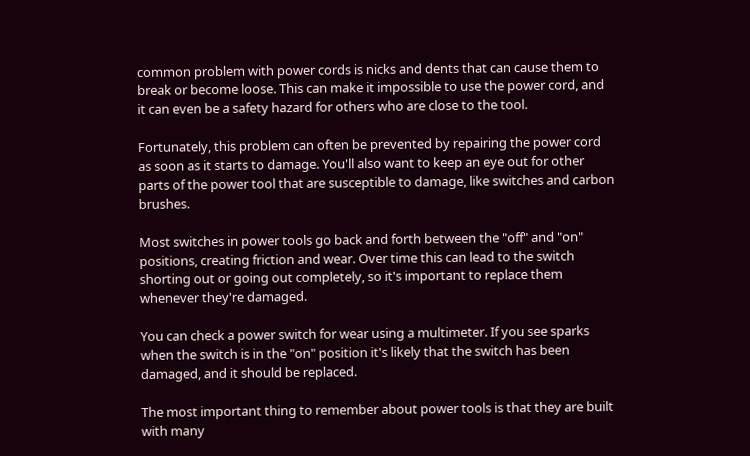common problem with power cords is nicks and dents that can cause them to break or become loose. This can make it impossible to use the power cord, and it can even be a safety hazard for others who are close to the tool.

Fortunately, this problem can often be prevented by repairing the power cord as soon as it starts to damage. You'll also want to keep an eye out for other parts of the power tool that are susceptible to damage, like switches and carbon brushes.

Most switches in power tools go back and forth between the "off" and "on" positions, creating friction and wear. Over time this can lead to the switch shorting out or going out completely, so it's important to replace them whenever they're damaged.

You can check a power switch for wear using a multimeter. If you see sparks when the switch is in the "on" position it's likely that the switch has been damaged, and it should be replaced.

The most important thing to remember about power tools is that they are built with many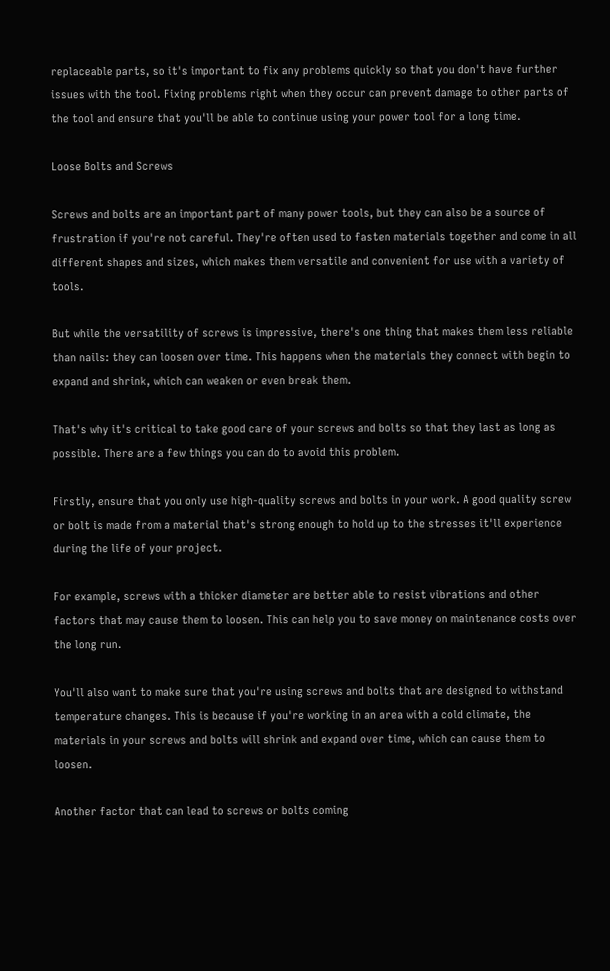replaceable parts, so it's important to fix any problems quickly so that you don't have further issues with the tool. Fixing problems right when they occur can prevent damage to other parts of the tool and ensure that you'll be able to continue using your power tool for a long time.

Loose Bolts and Screws

Screws and bolts are an important part of many power tools, but they can also be a source of frustration if you're not careful. They're often used to fasten materials together and come in all different shapes and sizes, which makes them versatile and convenient for use with a variety of tools.

But while the versatility of screws is impressive, there's one thing that makes them less reliable than nails: they can loosen over time. This happens when the materials they connect with begin to expand and shrink, which can weaken or even break them.

That's why it's critical to take good care of your screws and bolts so that they last as long as possible. There are a few things you can do to avoid this problem.

Firstly, ensure that you only use high-quality screws and bolts in your work. A good quality screw or bolt is made from a material that's strong enough to hold up to the stresses it'll experience during the life of your project.

For example, screws with a thicker diameter are better able to resist vibrations and other factors that may cause them to loosen. This can help you to save money on maintenance costs over the long run.

You'll also want to make sure that you're using screws and bolts that are designed to withstand temperature changes. This is because if you're working in an area with a cold climate, the materials in your screws and bolts will shrink and expand over time, which can cause them to loosen.

Another factor that can lead to screws or bolts coming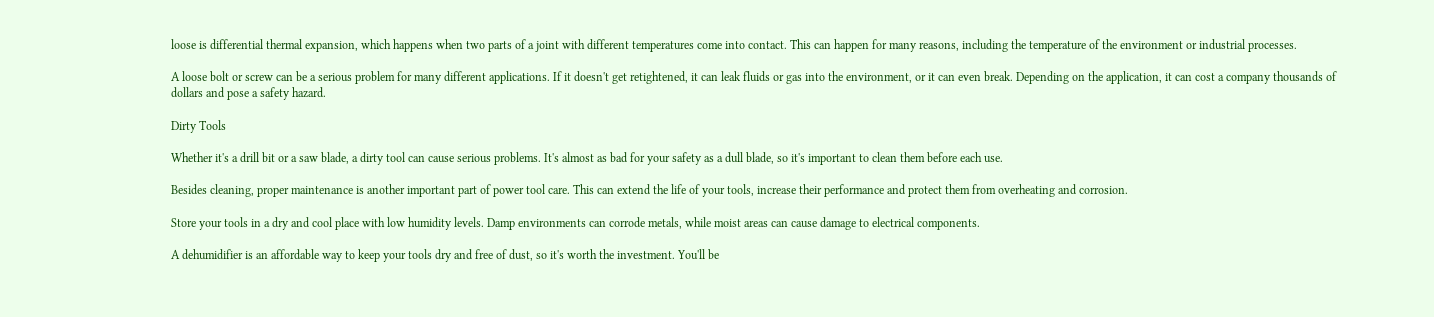loose is differential thermal expansion, which happens when two parts of a joint with different temperatures come into contact. This can happen for many reasons, including the temperature of the environment or industrial processes.

A loose bolt or screw can be a serious problem for many different applications. If it doesn't get retightened, it can leak fluids or gas into the environment, or it can even break. Depending on the application, it can cost a company thousands of dollars and pose a safety hazard.

Dirty Tools

Whether it's a drill bit or a saw blade, a dirty tool can cause serious problems. It's almost as bad for your safety as a dull blade, so it's important to clean them before each use.

Besides cleaning, proper maintenance is another important part of power tool care. This can extend the life of your tools, increase their performance and protect them from overheating and corrosion.

Store your tools in a dry and cool place with low humidity levels. Damp environments can corrode metals, while moist areas can cause damage to electrical components.

A dehumidifier is an affordable way to keep your tools dry and free of dust, so it's worth the investment. You'll be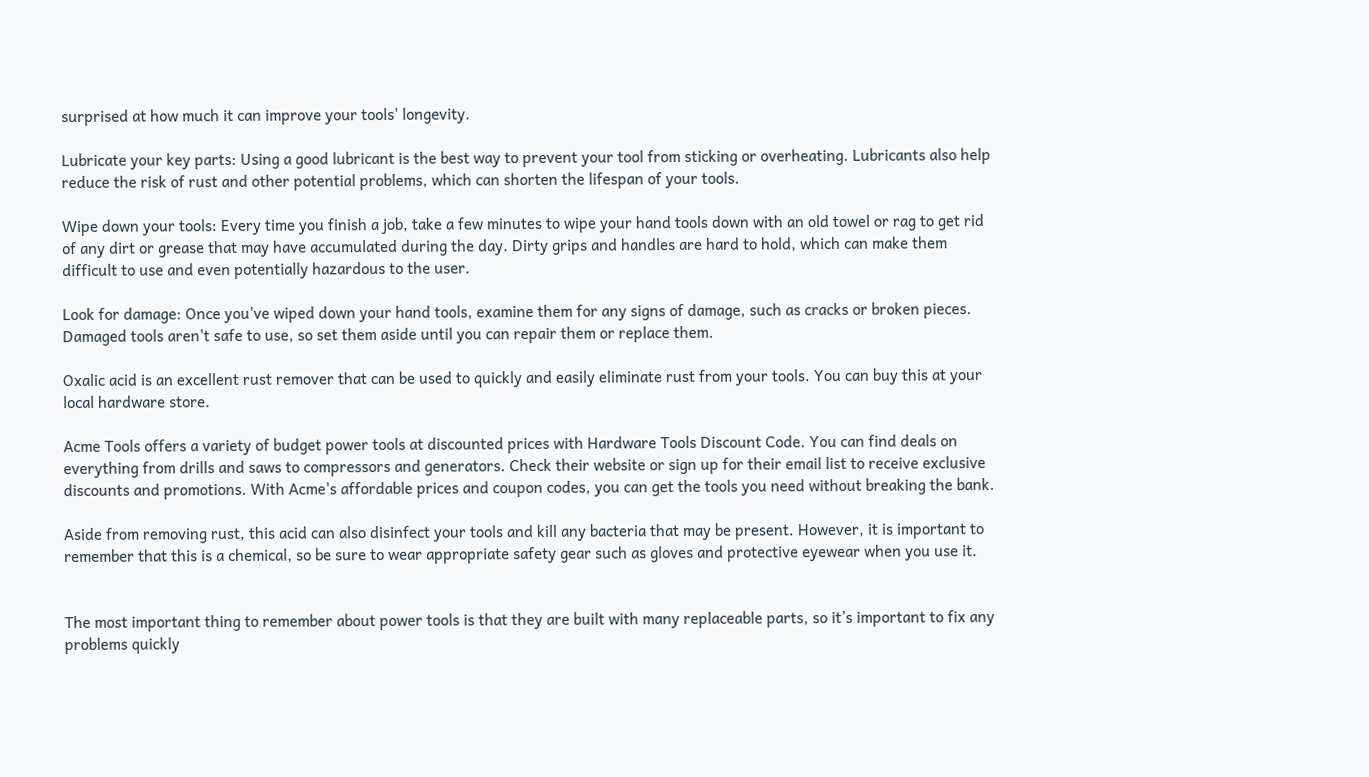surprised at how much it can improve your tools' longevity.

Lubricate your key parts: Using a good lubricant is the best way to prevent your tool from sticking or overheating. Lubricants also help reduce the risk of rust and other potential problems, which can shorten the lifespan of your tools.

Wipe down your tools: Every time you finish a job, take a few minutes to wipe your hand tools down with an old towel or rag to get rid of any dirt or grease that may have accumulated during the day. Dirty grips and handles are hard to hold, which can make them difficult to use and even potentially hazardous to the user.

Look for damage: Once you've wiped down your hand tools, examine them for any signs of damage, such as cracks or broken pieces. Damaged tools aren't safe to use, so set them aside until you can repair them or replace them.

Oxalic acid is an excellent rust remover that can be used to quickly and easily eliminate rust from your tools. You can buy this at your local hardware store.

Acme Tools offers a variety of budget power tools at discounted prices with Hardware Tools Discount Code. You can find deals on everything from drills and saws to compressors and generators. Check their website or sign up for their email list to receive exclusive discounts and promotions. With Acme's affordable prices and coupon codes, you can get the tools you need without breaking the bank.

Aside from removing rust, this acid can also disinfect your tools and kill any bacteria that may be present. However, it is important to remember that this is a chemical, so be sure to wear appropriate safety gear such as gloves and protective eyewear when you use it.


The most important thing to remember about power tools is that they are built with many replaceable parts, so it’s important to fix any problems quickly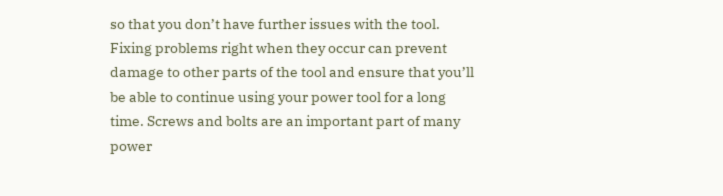so that you don’t have further issues with the tool. Fixing problems right when they occur can prevent damage to other parts of the tool and ensure that you’ll be able to continue using your power tool for a long time. Screws and bolts are an important part of many power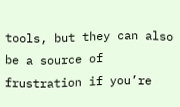tools, but they can also be a source of frustration if you’re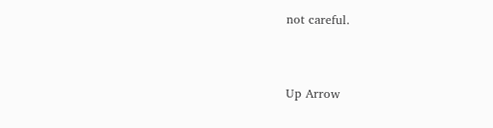not careful.


Up Arrow